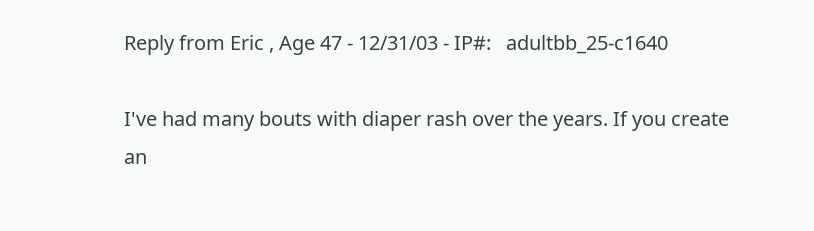Reply from Eric , Age 47 - 12/31/03 - IP#:   adultbb_25-c1640

I've had many bouts with diaper rash over the years. If you create an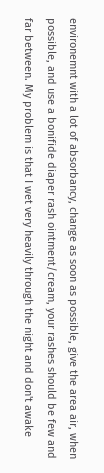environemnt with a lot of absorbancy, change as soon as possible, give the area air, when possible, and use a bonifide diaper rash ointment/cream, your rashes should be few and far between. My problem is that I wet very heavily through the night and don't awake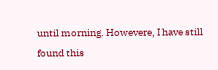until morning. Howevere, I have still found this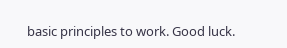basic principles to work. Good luck.